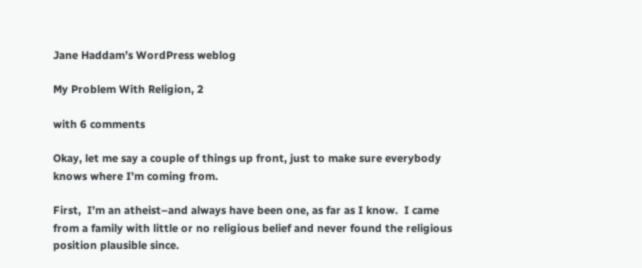Jane Haddam’s WordPress weblog

My Problem With Religion, 2

with 6 comments

Okay, let me say a couple of things up front, just to make sure everybody knows where I’m coming from.

First,  I’m an atheist–and always have been one, as far as I know.  I came from a family with little or no religious belief and never found the religious position plausible since.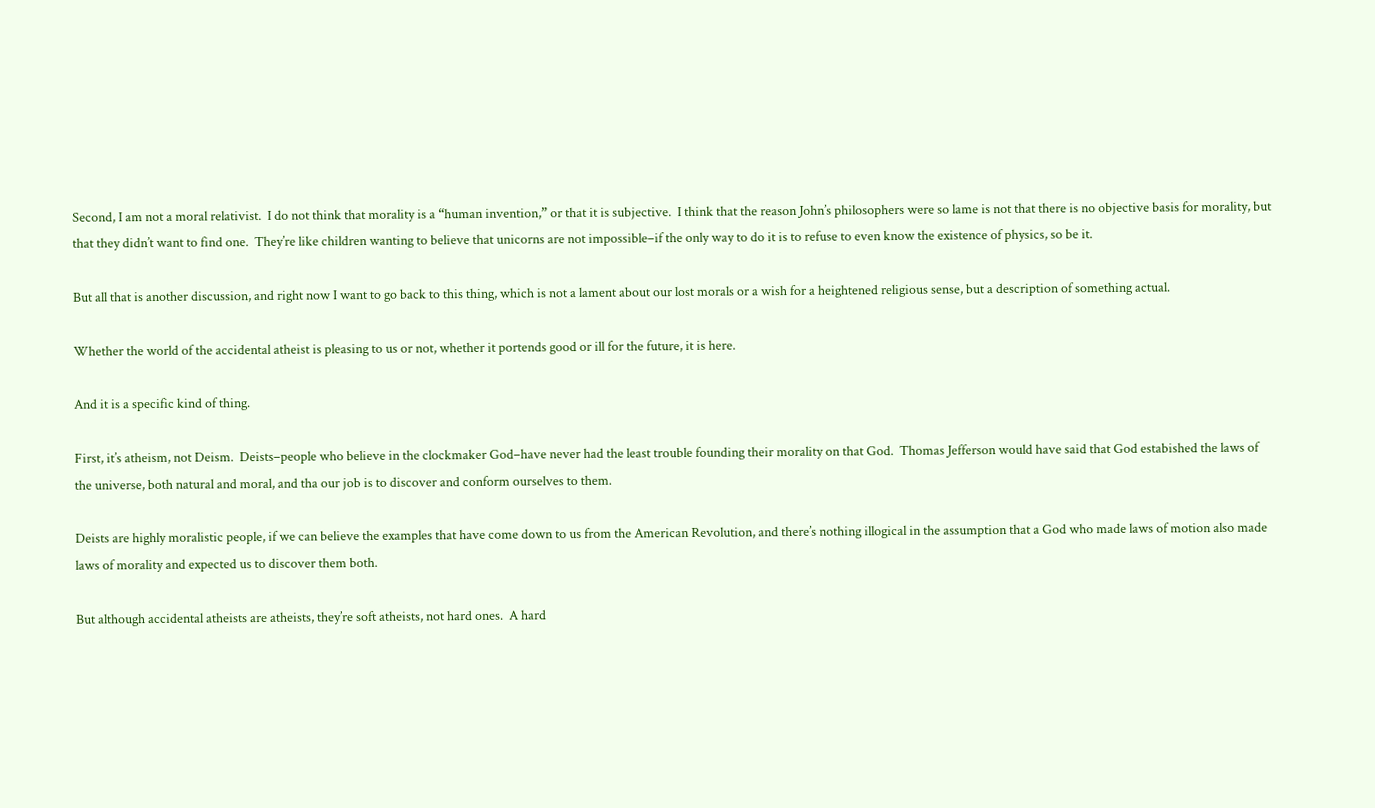Second, I am not a moral relativist.  I do not think that morality is a “human invention,” or that it is subjective.  I think that the reason John’s philosophers were so lame is not that there is no objective basis for morality, but that they didn’t want to find one.  They’re like children wanting to believe that unicorns are not impossible–if the only way to do it is to refuse to even know the existence of physics, so be it.

But all that is another discussion, and right now I want to go back to this thing, which is not a lament about our lost morals or a wish for a heightened religious sense, but a description of something actual.

Whether the world of the accidental atheist is pleasing to us or not, whether it portends good or ill for the future, it is here.

And it is a specific kind of thing.

First, it’s atheism, not Deism.  Deists–people who believe in the clockmaker God–have never had the least trouble founding their morality on that God.  Thomas Jefferson would have said that God estabished the laws of the universe, both natural and moral, and tha our job is to discover and conform ourselves to them.

Deists are highly moralistic people, if we can believe the examples that have come down to us from the American Revolution, and there’s nothing illogical in the assumption that a God who made laws of motion also made laws of morality and expected us to discover them both.

But although accidental atheists are atheists, they’re soft atheists, not hard ones.  A hard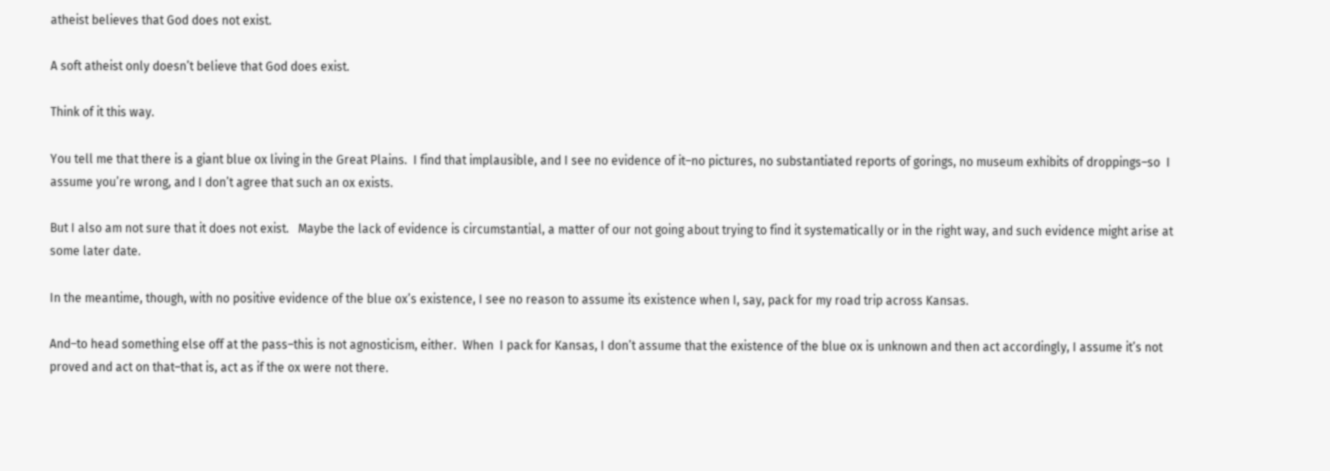atheist believes that God does not exist.

A soft atheist only doesn’t believe that God does exist.

Think of it this way.

You tell me that there is a giant blue ox living in the Great Plains.  I find that implausible, and I see no evidence of it–no pictures, no substantiated reports of gorings, no museum exhibits of droppings–so  I assume you’re wrong, and I don’t agree that such an ox exists.

But I also am not sure that it does not exist.   Maybe the lack of evidence is circumstantial, a matter of our not going about trying to find it systematically or in the right way, and such evidence might arise at some later date.

In the meantime, though, with no positive evidence of the blue ox’s existence, I see no reason to assume its existence when I, say, pack for my road trip across Kansas.

And–to head something else off at the pass–this is not agnosticism, either.  When  I pack for Kansas, I don’t assume that the existence of the blue ox is unknown and then act accordingly, I assume it’s not proved and act on that–that is, act as if the ox were not there.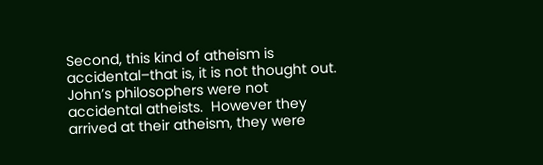Second, this kind of atheism is accidental–that is, it is not thought out.  John’s philosophers were not accidental atheists.  However they arrived at their atheism, they were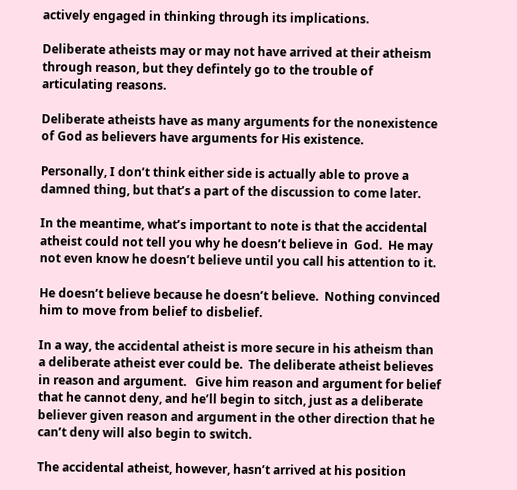actively engaged in thinking through its implications.

Deliberate atheists may or may not have arrived at their atheism through reason, but they defintely go to the trouble of articulating reasons.

Deliberate atheists have as many arguments for the nonexistence of God as believers have arguments for His existence.

Personally, I don’t think either side is actually able to prove a damned thing, but that’s a part of the discussion to come later.

In the meantime, what’s important to note is that the accidental atheist could not tell you why he doesn’t believe in  God.  He may not even know he doesn’t believe until you call his attention to it.

He doesn’t believe because he doesn’t believe.  Nothing convinced him to move from belief to disbelief.

In a way, the accidental atheist is more secure in his atheism than a deliberate atheist ever could be.  The deliberate atheist believes in reason and argument.   Give him reason and argument for belief that he cannot deny, and he’ll begin to sitch, just as a deliberate believer given reason and argument in the other direction that he can’t deny will also begin to switch.

The accidental atheist, however, hasn’t arrived at his position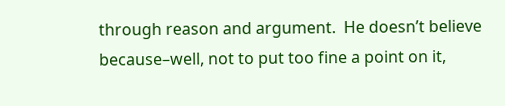through reason and argument.  He doesn’t believe because–well, not to put too fine a point on it,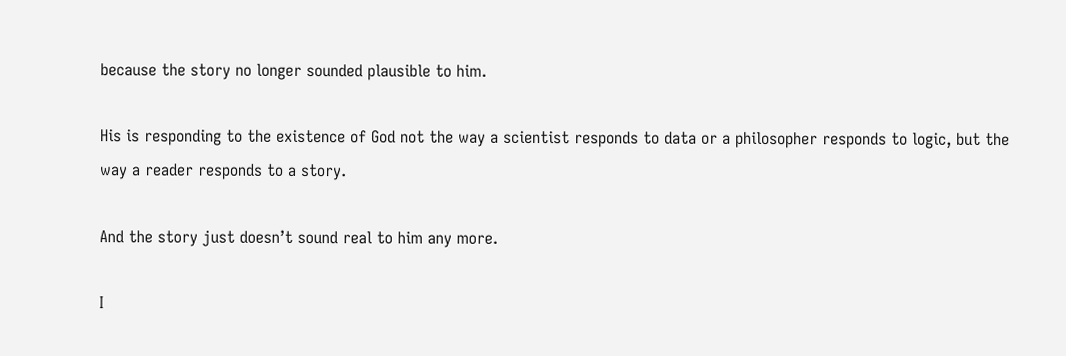because the story no longer sounded plausible to him.

His is responding to the existence of God not the way a scientist responds to data or a philosopher responds to logic, but the way a reader responds to a story.

And the story just doesn’t sound real to him any more.

I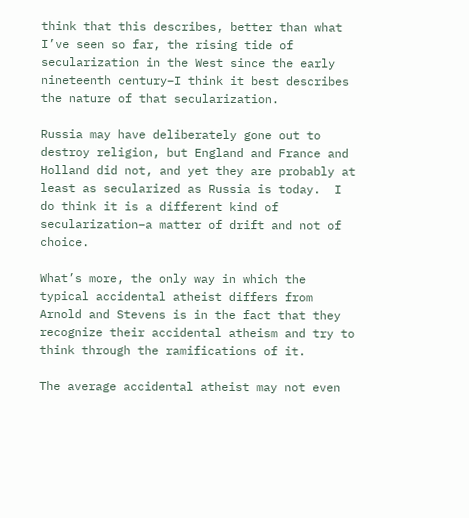think that this describes, better than what I’ve seen so far, the rising tide of secularization in the West since the early nineteenth century–I think it best describes the nature of that secularization.

Russia may have deliberately gone out to destroy religion, but England and France and Holland did not, and yet they are probably at least as secularized as Russia is today.  I do think it is a different kind of secularization–a matter of drift and not of choice.

What’s more, the only way in which the typical accidental atheist differs from Arnold and Stevens is in the fact that they recognize their accidental atheism and try to think through the ramifications of it.

The average accidental atheist may not even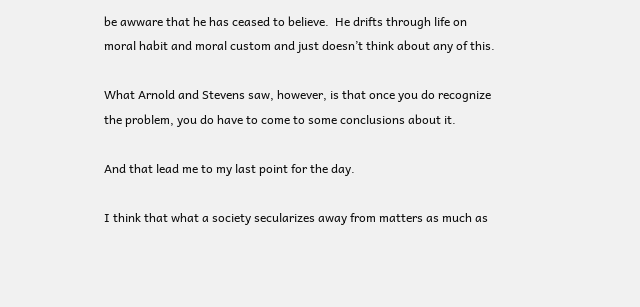be awware that he has ceased to believe.  He drifts through life on moral habit and moral custom and just doesn’t think about any of this.

What Arnold and Stevens saw, however, is that once you do recognize the problem, you do have to come to some conclusions about it.

And that lead me to my last point for the day.

I think that what a society secularizes away from matters as much as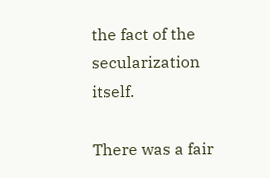the fact of the secularization itself.

There was a fair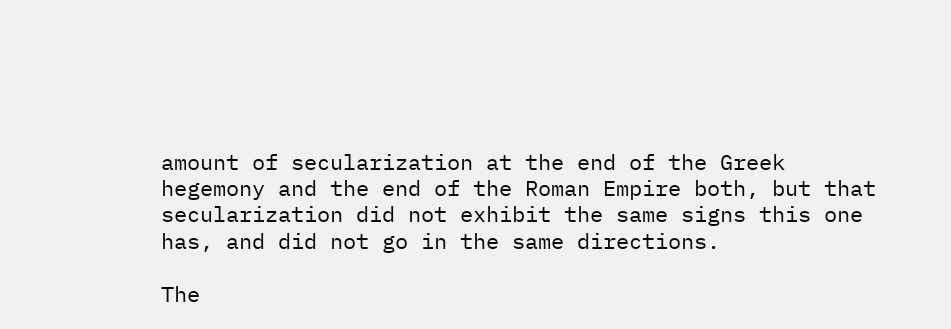amount of secularization at the end of the Greek hegemony and the end of the Roman Empire both, but that secularization did not exhibit the same signs this one has, and did not go in the same directions.

The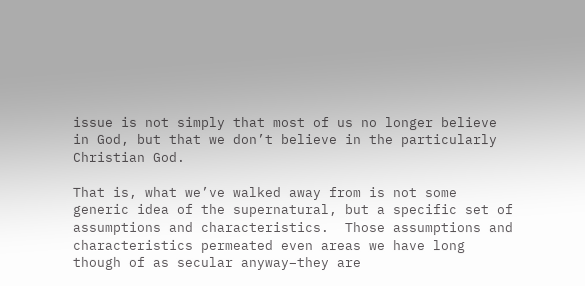issue is not simply that most of us no longer believe in God, but that we don’t believe in the particularly Christian God.

That is, what we’ve walked away from is not some generic idea of the supernatural, but a specific set of assumptions and characteristics.  Those assumptions and characteristics permeated even areas we have long though of as secular anyway–they are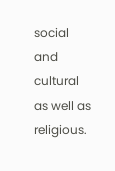social and cultural as well as religious.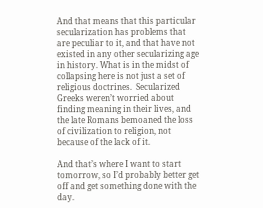And that means that this particular secularization has problems that are peculiar to it, and that have not existed in any other secularizing age in history. What is in the midst of collapsing here is not just a set of religious doctrines.  Secularized Greeks weren’t worried about finding meaning in their lives, and the late Romans bemoaned the loss of civilization to religion, not because of the lack of it.

And that’s where I want to start tomorrow, so I’d probably better get off and get something done with the day.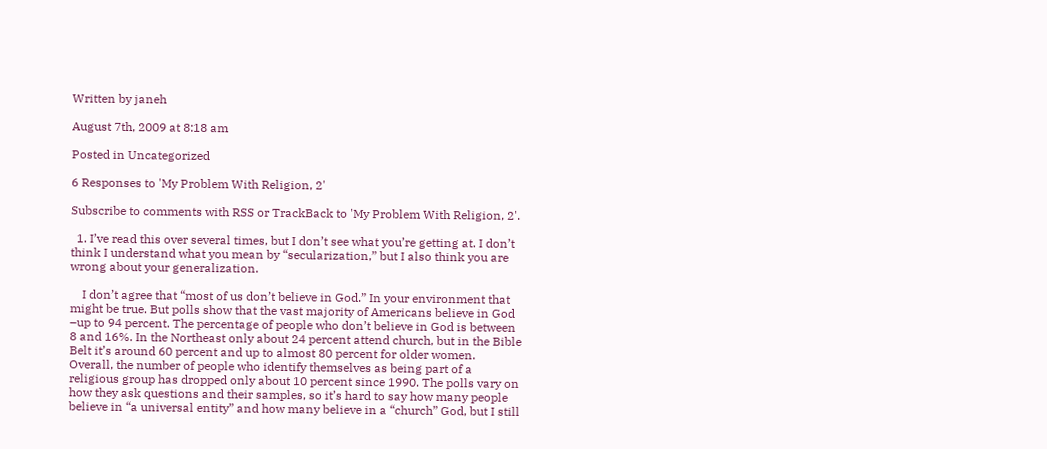Written by janeh

August 7th, 2009 at 8:18 am

Posted in Uncategorized

6 Responses to 'My Problem With Religion, 2'

Subscribe to comments with RSS or TrackBack to 'My Problem With Religion, 2'.

  1. I’ve read this over several times, but I don’t see what you’re getting at. I don’t think I understand what you mean by “secularization,” but I also think you are wrong about your generalization.

    I don’t agree that “most of us don’t believe in God.” In your environment that might be true. But polls show that the vast majority of Americans believe in God –up to 94 percent. The percentage of people who don’t believe in God is between 8 and 16%. In the Northeast only about 24 percent attend church, but in the Bible Belt it’s around 60 percent and up to almost 80 percent for older women. Overall, the number of people who identify themselves as being part of a religious group has dropped only about 10 percent since 1990. The polls vary on how they ask questions and their samples, so it’s hard to say how many people believe in “a universal entity” and how many believe in a “church” God, but I still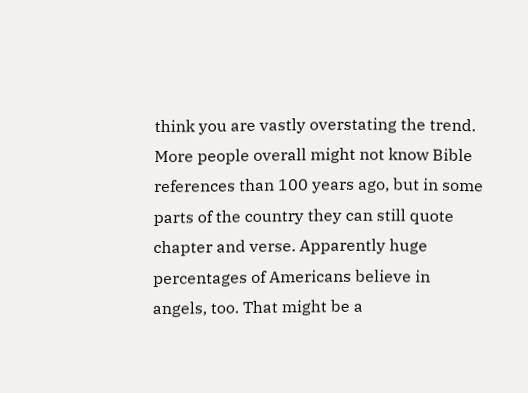think you are vastly overstating the trend. More people overall might not know Bible references than 100 years ago, but in some parts of the country they can still quote chapter and verse. Apparently huge percentages of Americans believe in angels, too. That might be a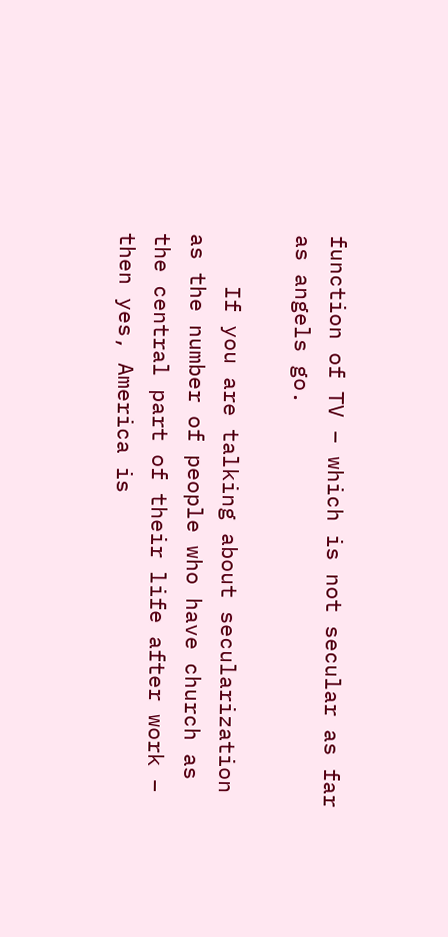function of TV – which is not secular as far as angels go.

    If you are talking about secularization as the number of people who have church as the central part of their life after work – then yes, America is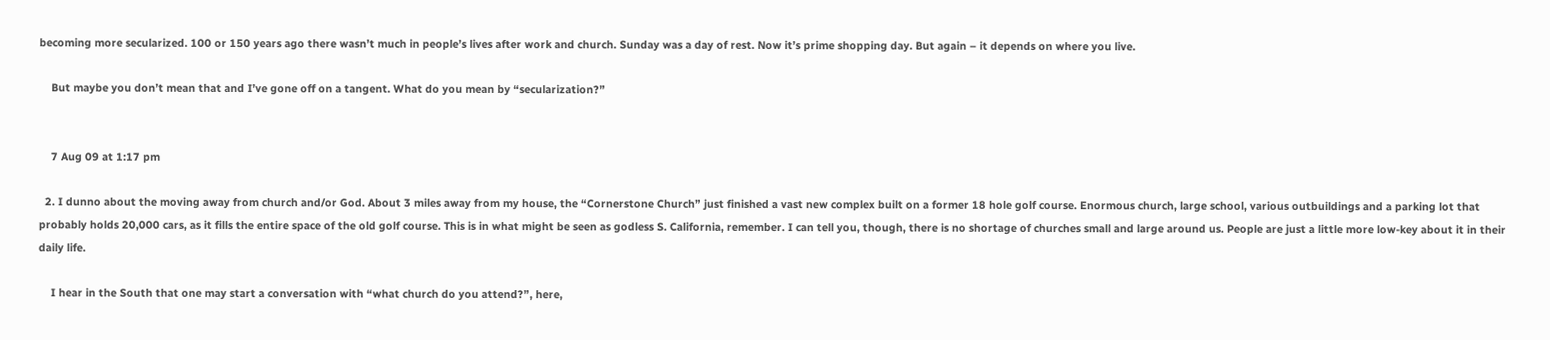becoming more secularized. 100 or 150 years ago there wasn’t much in people’s lives after work and church. Sunday was a day of rest. Now it’s prime shopping day. But again – it depends on where you live.

    But maybe you don’t mean that and I’ve gone off on a tangent. What do you mean by “secularization?”


    7 Aug 09 at 1:17 pm

  2. I dunno about the moving away from church and/or God. About 3 miles away from my house, the “Cornerstone Church” just finished a vast new complex built on a former 18 hole golf course. Enormous church, large school, various outbuildings and a parking lot that probably holds 20,000 cars, as it fills the entire space of the old golf course. This is in what might be seen as godless S. California, remember. I can tell you, though, there is no shortage of churches small and large around us. People are just a little more low-key about it in their daily life.

    I hear in the South that one may start a conversation with “what church do you attend?”, here,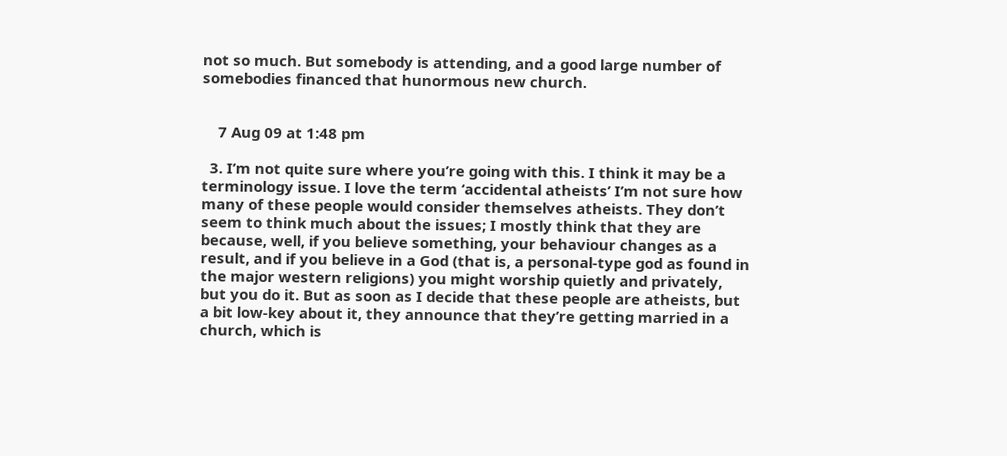not so much. But somebody is attending, and a good large number of somebodies financed that hunormous new church.


    7 Aug 09 at 1:48 pm

  3. I’m not quite sure where you’re going with this. I think it may be a terminology issue. I love the term ‘accidental atheists’ I’m not sure how many of these people would consider themselves atheists. They don’t seem to think much about the issues; I mostly think that they are because, well, if you believe something, your behaviour changes as a result, and if you believe in a God (that is, a personal-type god as found in the major western religions) you might worship quietly and privately, but you do it. But as soon as I decide that these people are atheists, but a bit low-key about it, they announce that they’re getting married in a church, which is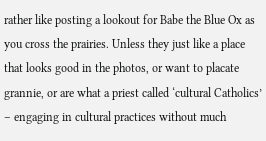rather like posting a lookout for Babe the Blue Ox as you cross the prairies. Unless they just like a place that looks good in the photos, or want to placate grannie, or are what a priest called ‘cultural Catholics’ – engaging in cultural practices without much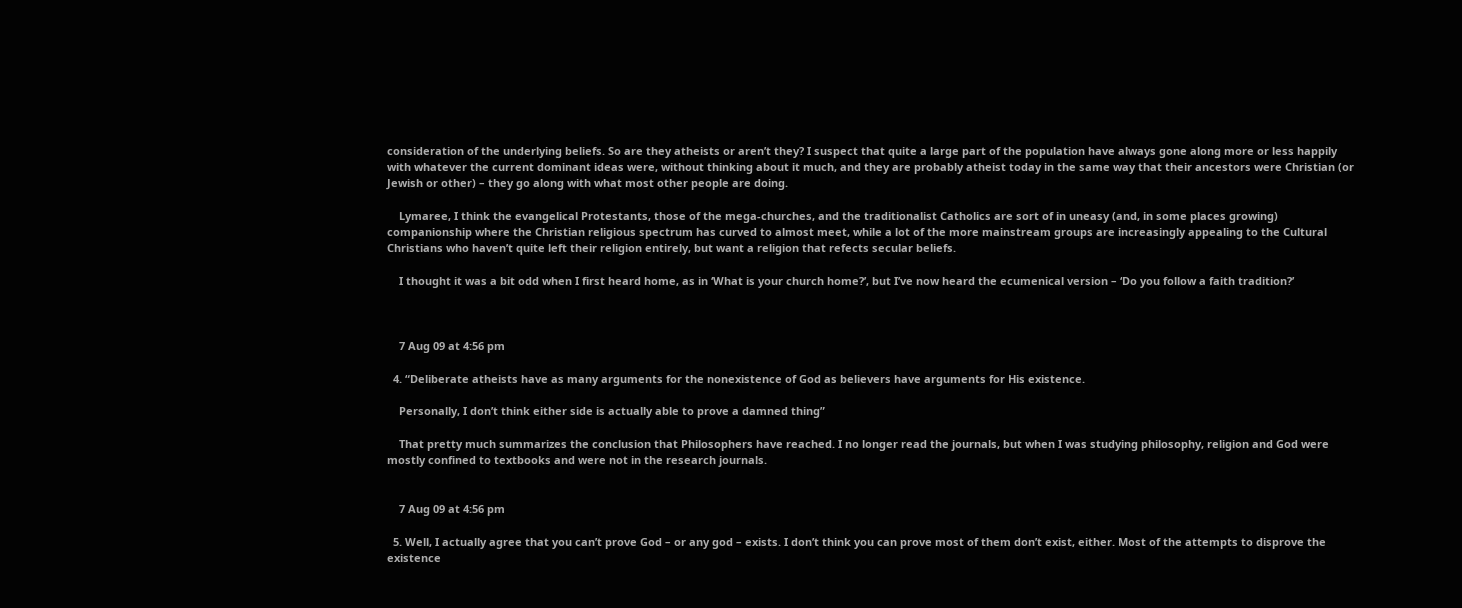consideration of the underlying beliefs. So are they atheists or aren’t they? I suspect that quite a large part of the population have always gone along more or less happily with whatever the current dominant ideas were, without thinking about it much, and they are probably atheist today in the same way that their ancestors were Christian (or Jewish or other) – they go along with what most other people are doing.

    Lymaree, I think the evangelical Protestants, those of the mega-churches, and the traditionalist Catholics are sort of in uneasy (and, in some places growing) companionship where the Christian religious spectrum has curved to almost meet, while a lot of the more mainstream groups are increasingly appealing to the Cultural Christians who haven’t quite left their religion entirely, but want a religion that refects secular beliefs.

    I thought it was a bit odd when I first heard home, as in ‘What is your church home?’, but I’ve now heard the ecumenical version – ‘Do you follow a faith tradition?’



    7 Aug 09 at 4:56 pm

  4. “Deliberate atheists have as many arguments for the nonexistence of God as believers have arguments for His existence.

    Personally, I don’t think either side is actually able to prove a damned thing”

    That pretty much summarizes the conclusion that Philosophers have reached. I no longer read the journals, but when I was studying philosophy, religion and God were mostly confined to textbooks and were not in the research journals.


    7 Aug 09 at 4:56 pm

  5. Well, I actually agree that you can’t prove God – or any god – exists. I don’t think you can prove most of them don’t exist, either. Most of the attempts to disprove the existence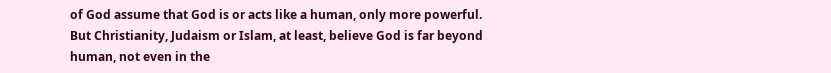of God assume that God is or acts like a human, only more powerful. But Christianity, Judaism or Islam, at least, believe God is far beyond human, not even in the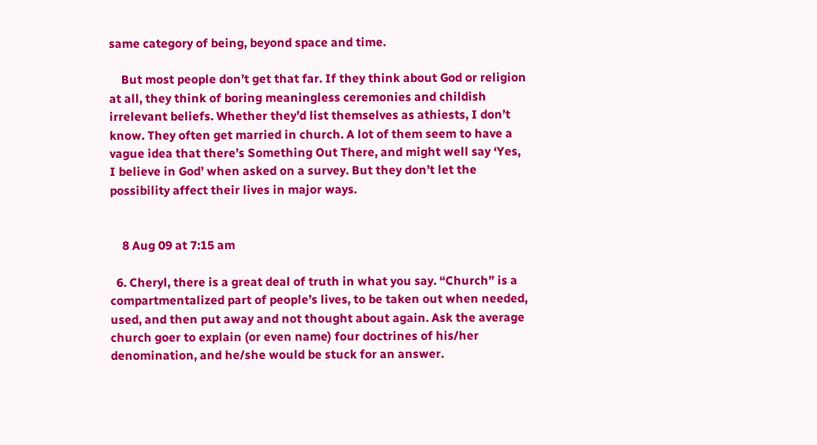same category of being, beyond space and time.

    But most people don’t get that far. If they think about God or religion at all, they think of boring meaningless ceremonies and childish irrelevant beliefs. Whether they’d list themselves as athiests, I don’t know. They often get married in church. A lot of them seem to have a vague idea that there’s Something Out There, and might well say ‘Yes, I believe in God’ when asked on a survey. But they don’t let the possibility affect their lives in major ways.


    8 Aug 09 at 7:15 am

  6. Cheryl, there is a great deal of truth in what you say. “Church” is a compartmentalized part of people’s lives, to be taken out when needed, used, and then put away and not thought about again. Ask the average church goer to explain (or even name) four doctrines of his/her denomination, and he/she would be stuck for an answer.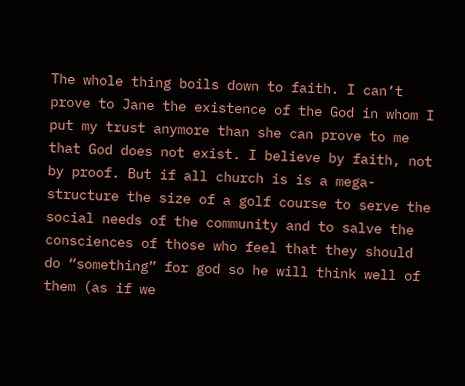The whole thing boils down to faith. I can’t prove to Jane the existence of the God in whom I put my trust anymore than she can prove to me that God does not exist. I believe by faith, not by proof. But if all church is is a mega-structure the size of a golf course to serve the social needs of the community and to salve the consciences of those who feel that they should do “something” for god so he will think well of them (as if we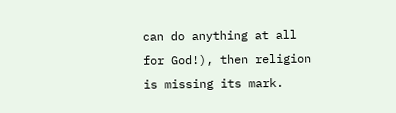can do anything at all for God!), then religion is missing its mark.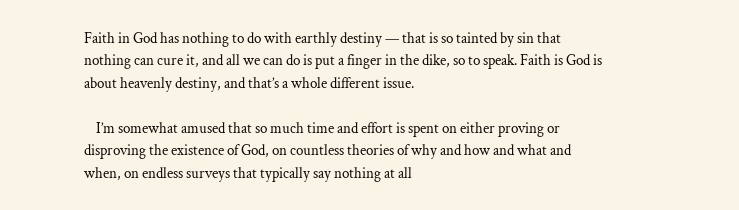Faith in God has nothing to do with earthly destiny — that is so tainted by sin that nothing can cure it, and all we can do is put a finger in the dike, so to speak. Faith is God is about heavenly destiny, and that’s a whole different issue.

    I’m somewhat amused that so much time and effort is spent on either proving or disproving the existence of God, on countless theories of why and how and what and when, on endless surveys that typically say nothing at all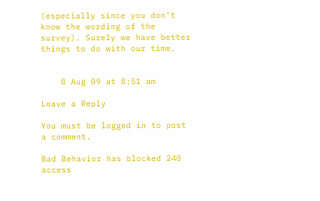(especially since you don’t know the wording of the survey). Surely we have better things to do with our time.


    8 Aug 09 at 8:51 am

Leave a Reply

You must be logged in to post a comment.

Bad Behavior has blocked 240 access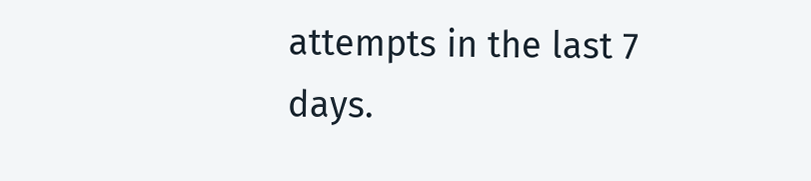attempts in the last 7 days.